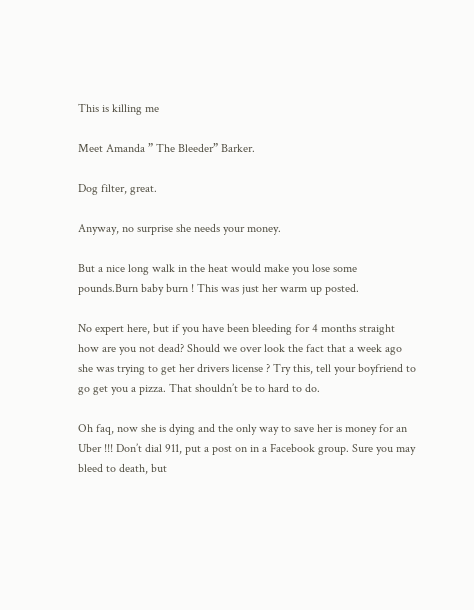This is killing me

Meet Amanda ” The Bleeder” Barker.

Dog filter, great.

Anyway, no surprise she needs your money.

But a nice long walk in the heat would make you lose some pounds.Burn baby burn ! This was just her warm up posted.

No expert here, but if you have been bleeding for 4 months straight how are you not dead? Should we over look the fact that a week ago she was trying to get her drivers license ? Try this, tell your boyfriend to go get you a pizza. That shouldn’t be to hard to do.

Oh faq, now she is dying and the only way to save her is money for an Uber !!! Don’t dial 911, put a post on in a Facebook group. Sure you may bleed to death, but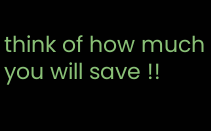think of how much you will save !!